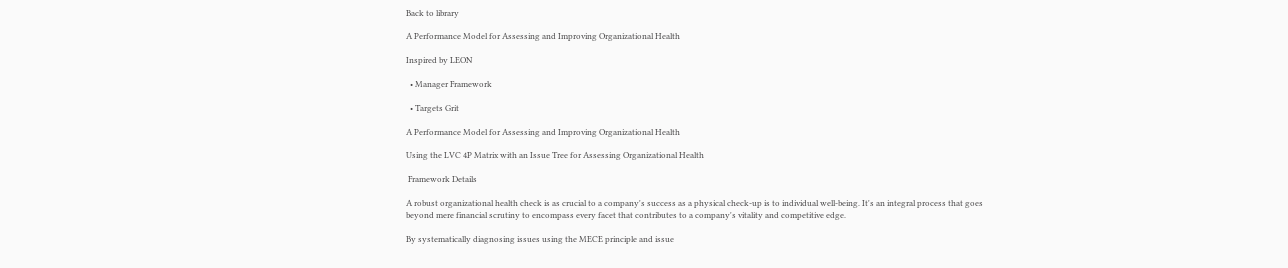Back to library

A Performance Model for Assessing and Improving Organizational Health

Inspired by LEON

  • Manager Framework

  • Targets Grit

A Performance Model for Assessing and Improving Organizational Health

Using the LVC 4P Matrix with an Issue Tree for Assessing Organizational Health

 Framework Details

A robust organizational health check is as crucial to a company's success as a physical check-up is to individual well-being. It's an integral process that goes beyond mere financial scrutiny to encompass every facet that contributes to a company's vitality and competitive edge.

By systematically diagnosing issues using the MECE principle and issue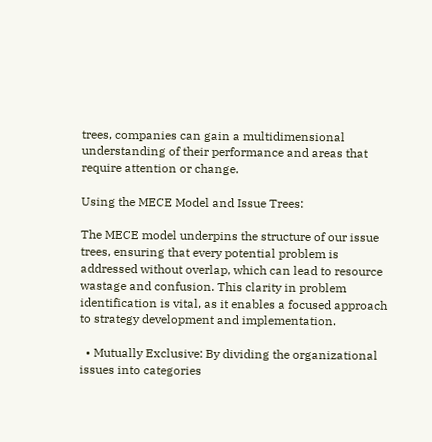trees, companies can gain a multidimensional understanding of their performance and areas that require attention or change.

Using the MECE Model and Issue Trees:

The MECE model underpins the structure of our issue trees, ensuring that every potential problem is addressed without overlap, which can lead to resource wastage and confusion. This clarity in problem identification is vital, as it enables a focused approach to strategy development and implementation.

  • Mutually Exclusive: By dividing the organizational issues into categories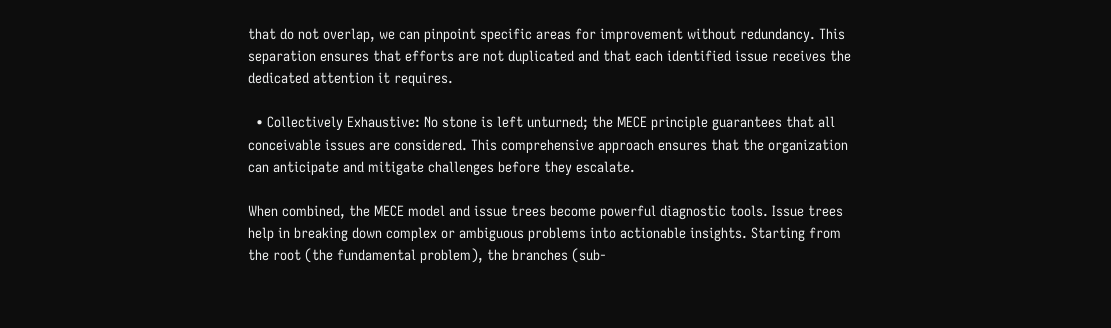that do not overlap, we can pinpoint specific areas for improvement without redundancy. This separation ensures that efforts are not duplicated and that each identified issue receives the dedicated attention it requires.

  • Collectively Exhaustive: No stone is left unturned; the MECE principle guarantees that all conceivable issues are considered. This comprehensive approach ensures that the organization can anticipate and mitigate challenges before they escalate.

When combined, the MECE model and issue trees become powerful diagnostic tools. Issue trees help in breaking down complex or ambiguous problems into actionable insights. Starting from the root (the fundamental problem), the branches (sub-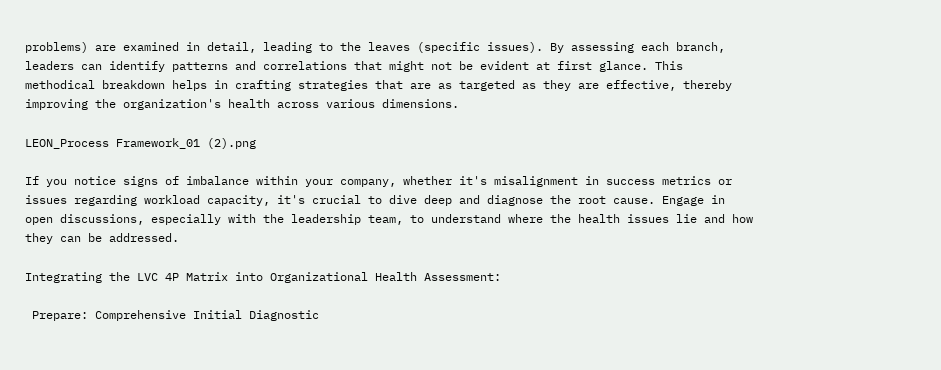problems) are examined in detail, leading to the leaves (specific issues). By assessing each branch, leaders can identify patterns and correlations that might not be evident at first glance. This methodical breakdown helps in crafting strategies that are as targeted as they are effective, thereby improving the organization's health across various dimensions.

LEON_Process Framework_01 (2).png

If you notice signs of imbalance within your company, whether it's misalignment in success metrics or issues regarding workload capacity, it's crucial to dive deep and diagnose the root cause. Engage in open discussions, especially with the leadership team, to understand where the health issues lie and how they can be addressed.

Integrating the LVC 4P Matrix into Organizational Health Assessment:

 Prepare: Comprehensive Initial Diagnostic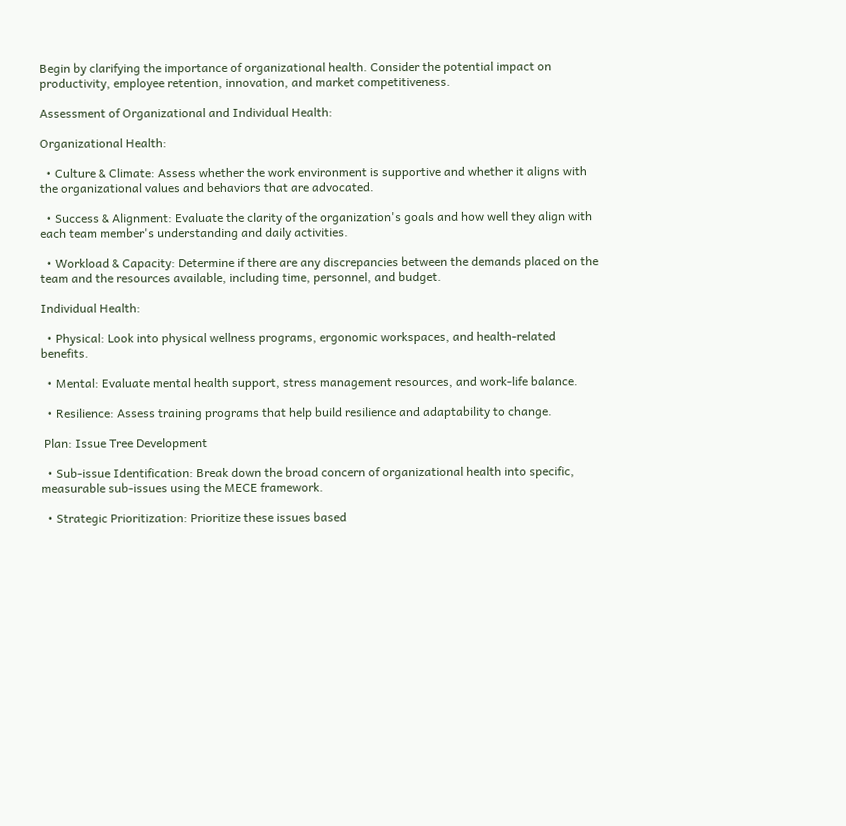Begin by clarifying the importance of organizational health. Consider the potential impact on productivity, employee retention, innovation, and market competitiveness.

Assessment of Organizational and Individual Health:

Organizational Health:

  • Culture & Climate: Assess whether the work environment is supportive and whether it aligns with the organizational values and behaviors that are advocated.

  • Success & Alignment: Evaluate the clarity of the organization's goals and how well they align with each team member's understanding and daily activities.

  • Workload & Capacity: Determine if there are any discrepancies between the demands placed on the team and the resources available, including time, personnel, and budget.

Individual Health:

  • Physical: Look into physical wellness programs, ergonomic workspaces, and health-related benefits.

  • Mental: Evaluate mental health support, stress management resources, and work-life balance.

  • Resilience: Assess training programs that help build resilience and adaptability to change.

 Plan: Issue Tree Development

  • Sub-issue Identification: Break down the broad concern of organizational health into specific, measurable sub-issues using the MECE framework.

  • Strategic Prioritization: Prioritize these issues based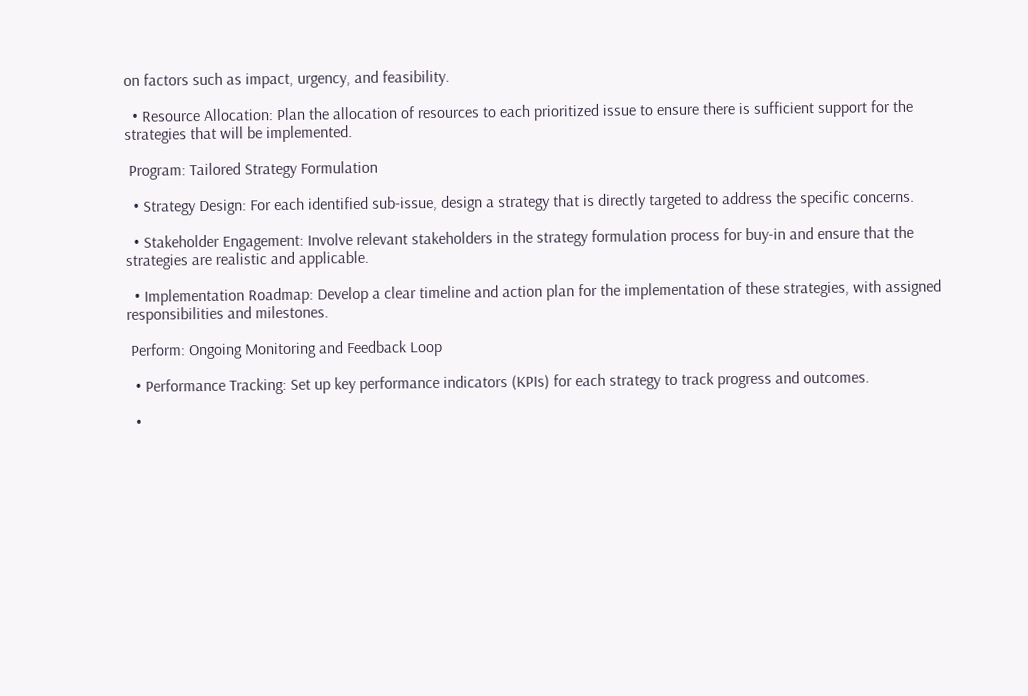on factors such as impact, urgency, and feasibility.

  • Resource Allocation: Plan the allocation of resources to each prioritized issue to ensure there is sufficient support for the strategies that will be implemented.

 Program: Tailored Strategy Formulation

  • Strategy Design: For each identified sub-issue, design a strategy that is directly targeted to address the specific concerns.

  • Stakeholder Engagement: Involve relevant stakeholders in the strategy formulation process for buy-in and ensure that the strategies are realistic and applicable.

  • Implementation Roadmap: Develop a clear timeline and action plan for the implementation of these strategies, with assigned responsibilities and milestones.

 Perform: Ongoing Monitoring and Feedback Loop

  • Performance Tracking: Set up key performance indicators (KPIs) for each strategy to track progress and outcomes.

  •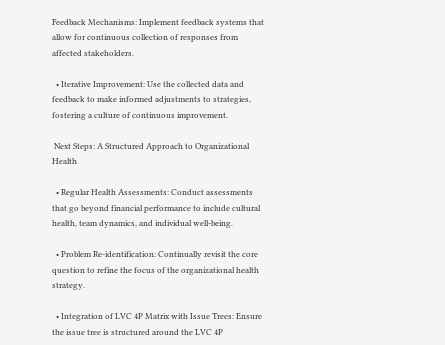Feedback Mechanisms: Implement feedback systems that allow for continuous collection of responses from affected stakeholders.

  • Iterative Improvement: Use the collected data and feedback to make informed adjustments to strategies, fostering a culture of continuous improvement.

 Next Steps: A Structured Approach to Organizational Health

  • Regular Health Assessments: Conduct assessments that go beyond financial performance to include cultural health, team dynamics, and individual well-being.

  • Problem Re-identification: Continually revisit the core question to refine the focus of the organizational health strategy.

  • Integration of LVC 4P Matrix with Issue Trees: Ensure the issue tree is structured around the LVC 4P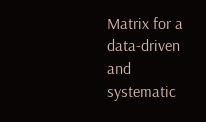Matrix for a data-driven and systematic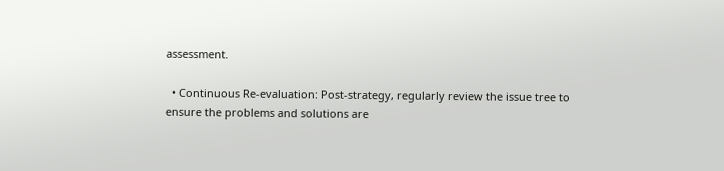assessment.

  • Continuous Re-evaluation: Post-strategy, regularly review the issue tree to ensure the problems and solutions are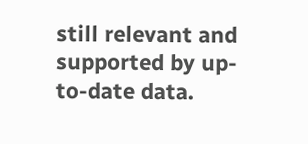still relevant and supported by up-to-date data.